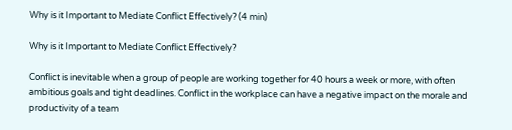Why is it Important to Mediate Conflict Effectively? (4 min)

Why is it Important to Mediate Conflict Effectively?

Conflict is inevitable when a group of people are working together for 40 hours a week or more, with often ambitious goals and tight deadlines. Conflict in the workplace can have a negative impact on the morale and productivity of a team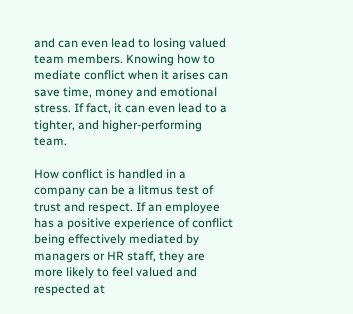and can even lead to losing valued team members. Knowing how to mediate conflict when it arises can save time, money and emotional stress. If fact, it can even lead to a tighter, and higher-performing team.

How conflict is handled in a company can be a litmus test of trust and respect. If an employee has a positive experience of conflict being effectively mediated by managers or HR staff, they are more likely to feel valued and respected at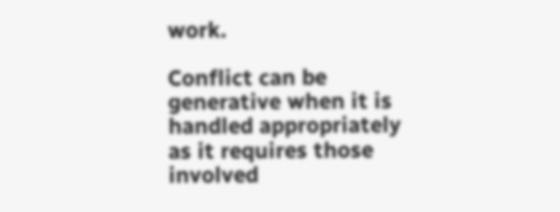work.

Conflict can be generative when it is handled appropriately as it requires those involved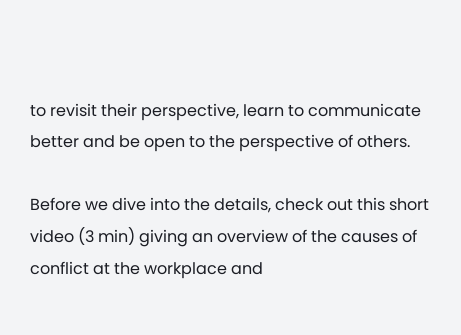to revisit their perspective, learn to communicate better and be open to the perspective of others.

Before we dive into the details, check out this short video (3 min) giving an overview of the causes of conflict at the workplace and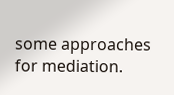some approaches for mediation.